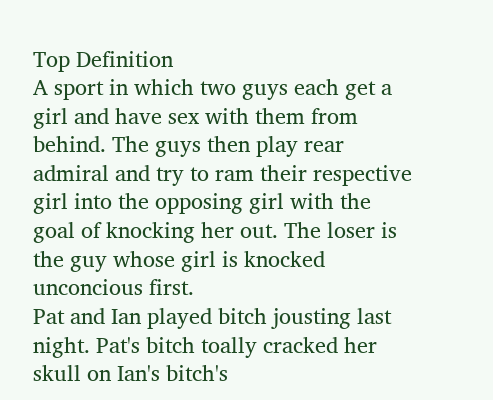Top Definition
A sport in which two guys each get a girl and have sex with them from behind. The guys then play rear admiral and try to ram their respective girl into the opposing girl with the goal of knocking her out. The loser is the guy whose girl is knocked unconcious first.
Pat and Ian played bitch jousting last night. Pat's bitch toally cracked her skull on Ian's bitch's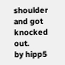shoulder and got knocked out.
by hipp5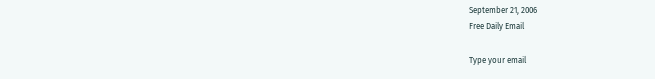September 21, 2006
Free Daily Email

Type your email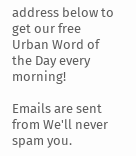address below to get our free Urban Word of the Day every morning!

Emails are sent from We'll never spam you.